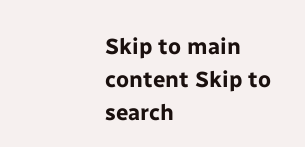Skip to main content Skip to search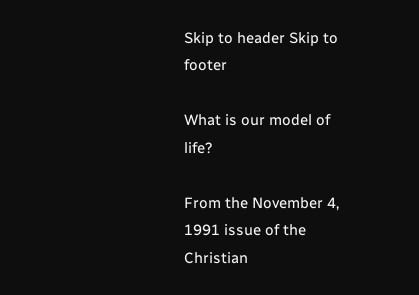Skip to header Skip to footer

What is our model of life?

From the November 4, 1991 issue of the Christian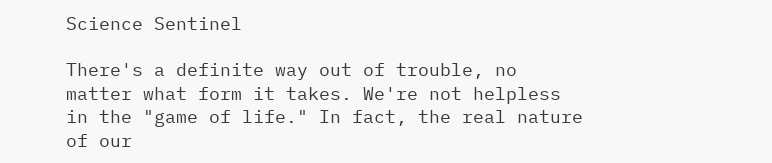Science Sentinel

There's a definite way out of trouble, no matter what form it takes. We're not helpless in the "game of life." In fact, the real nature of our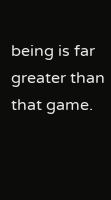being is far greater than that game.